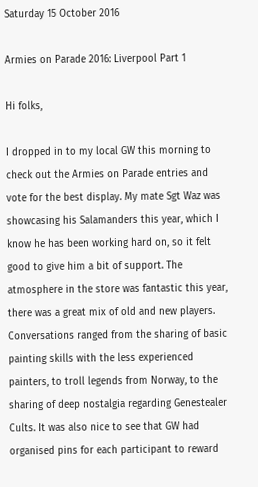Saturday 15 October 2016

Armies on Parade 2016: Liverpool Part 1

Hi folks,

I dropped in to my local GW this morning to check out the Armies on Parade entries and vote for the best display. My mate Sgt Waz was showcasing his Salamanders this year, which I know he has been working hard on, so it felt good to give him a bit of support. The atmosphere in the store was fantastic this year, there was a great mix of old and new players. Conversations ranged from the sharing of basic painting skills with the less experienced painters, to troll legends from Norway, to the sharing of deep nostalgia regarding Genestealer Cults. It was also nice to see that GW had organised pins for each participant to reward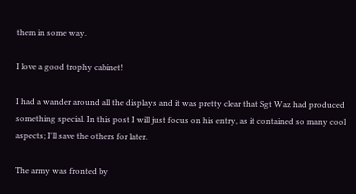them in some way.

I love a good trophy cabinet!

I had a wander around all the displays and it was pretty clear that Sgt Waz had produced something special. In this post I will just focus on his entry, as it contained so many cool aspects; I'll save the others for later.

The army was fronted by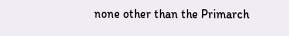none other than the Primarch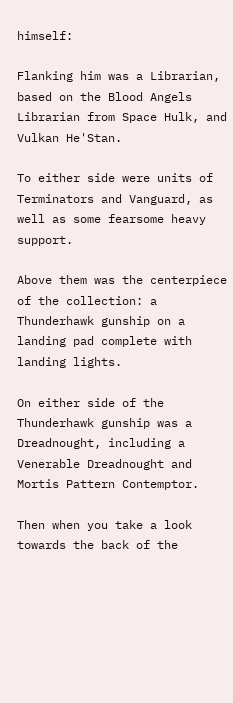himself:

Flanking him was a Librarian, based on the Blood Angels Librarian from Space Hulk, and Vulkan He'Stan.

To either side were units of Terminators and Vanguard, as well as some fearsome heavy support.

Above them was the centerpiece of the collection: a Thunderhawk gunship on a landing pad complete with landing lights.

On either side of the Thunderhawk gunship was a Dreadnought, including a Venerable Dreadnought and Mortis Pattern Contemptor.

Then when you take a look towards the back of the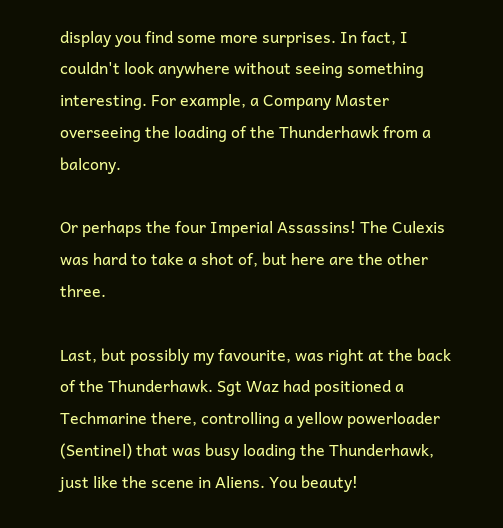display you find some more surprises. In fact, I couldn't look anywhere without seeing something interesting. For example, a Company Master overseeing the loading of the Thunderhawk from a balcony.

Or perhaps the four Imperial Assassins! The Culexis was hard to take a shot of, but here are the other three.

Last, but possibly my favourite, was right at the back of the Thunderhawk. Sgt Waz had positioned a Techmarine there, controlling a yellow powerloader (Sentinel) that was busy loading the Thunderhawk, just like the scene in Aliens. You beauty!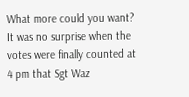What more could you want? It was no surprise when the votes were finally counted at 4 pm that Sgt Waz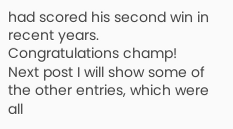had scored his second win in recent years. Congratulations champ! Next post I will show some of the other entries, which were all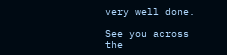very well done.

See you across the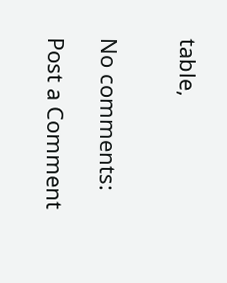table,


No comments:

Post a Comment